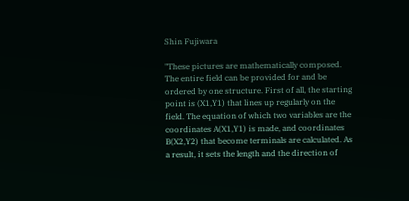Shin Fujiwara

"These pictures are mathematically composed. The entire field can be provided for and be ordered by one structure. First of all, the starting point is (X1,Y1) that lines up regularly on the field. The equation of which two variables are the coordinates A(X1,Y1) is made, and coordinates B(X2,Y2) that become terminals are calculated. As a result, it sets the length and the direction of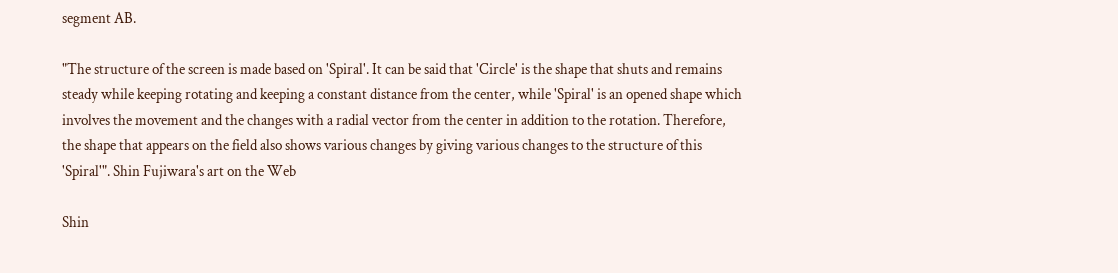segment AB.

"The structure of the screen is made based on 'Spiral'. It can be said that 'Circle' is the shape that shuts and remains steady while keeping rotating and keeping a constant distance from the center, while 'Spiral' is an opened shape which involves the movement and the changes with a radial vector from the center in addition to the rotation. Therefore, the shape that appears on the field also shows various changes by giving various changes to the structure of this 'Spiral'". Shin Fujiwara's art on the Web

Shin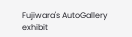Fujiwara's AutoGallery exhibit